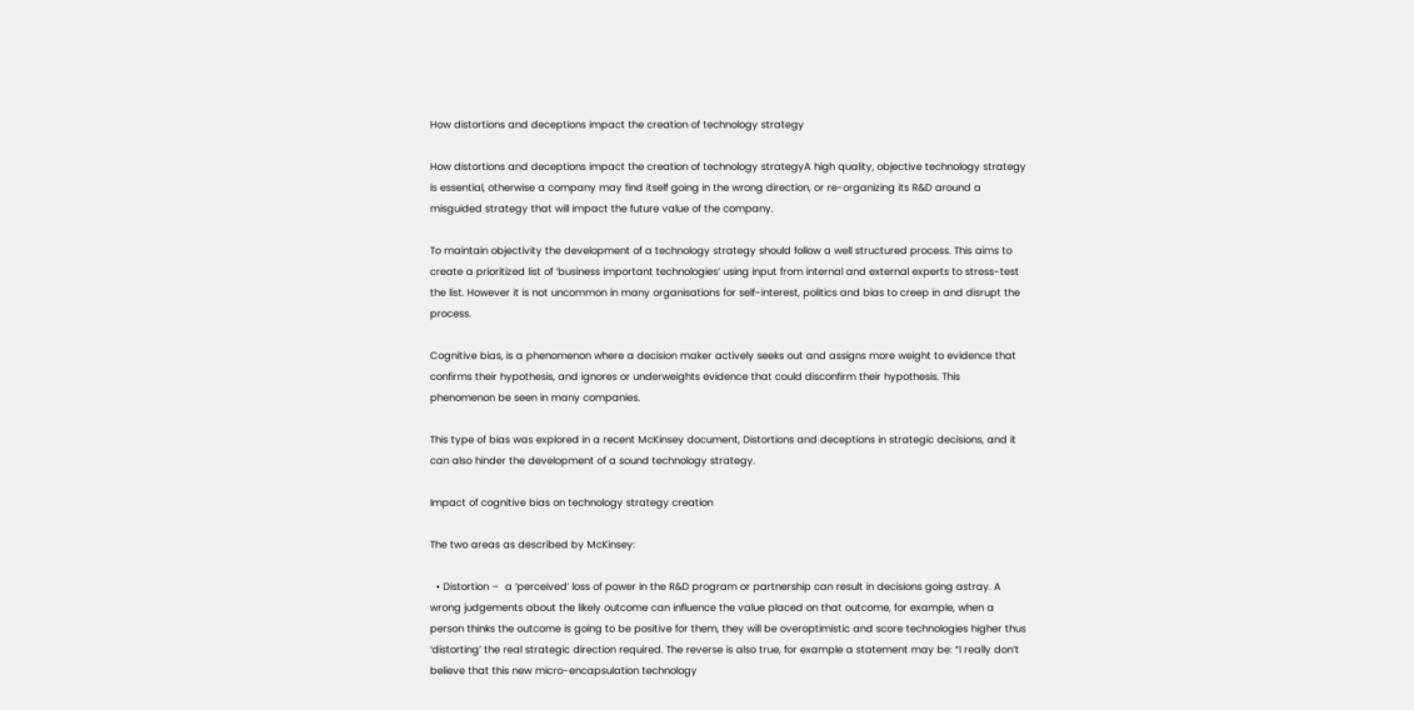How distortions and deceptions impact the creation of technology strategy

How distortions and deceptions impact the creation of technology strategyA high quality, objective technology strategy is essential, otherwise a company may find itself going in the wrong direction, or re-organizing its R&D around a misguided strategy that will impact the future value of the company.

To maintain objectivity the development of a technology strategy should follow a well structured process. This aims to create a prioritized list of ‘business important technologies’ using input from internal and external experts to stress-test the list. However it is not uncommon in many organisations for self-interest, politics and bias to creep in and disrupt the process.

Cognitive bias, is a phenomenon where a decision maker actively seeks out and assigns more weight to evidence that confirms their hypothesis, and ignores or underweights evidence that could disconfirm their hypothesis. This phenomenon be seen in many companies.

This type of bias was explored in a recent McKinsey document, Distortions and deceptions in strategic decisions, and it can also hinder the development of a sound technology strategy.

Impact of cognitive bias on technology strategy creation

The two areas as described by McKinsey:

  • Distortion –  a ‘perceived’ loss of power in the R&D program or partnership can result in decisions going astray. A wrong judgements about the likely outcome can influence the value placed on that outcome, for example, when a person thinks the outcome is going to be positive for them, they will be overoptimistic and score technologies higher thus ‘distorting’ the real strategic direction required. The reverse is also true, for example a statement may be: “I really don’t believe that this new micro-encapsulation technology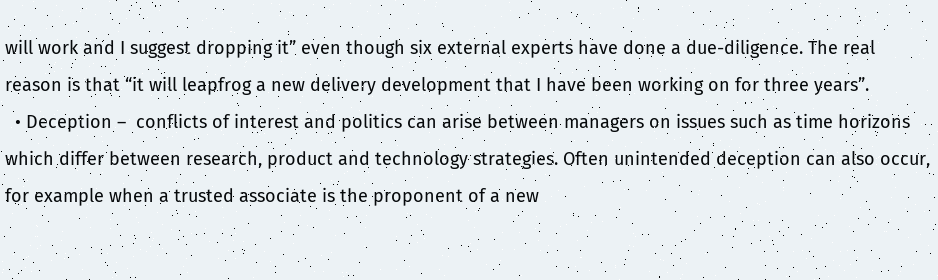will work and I suggest dropping it” even though six external experts have done a due-diligence. The real reason is that “it will leapfrog a new delivery development that I have been working on for three years”.
  • Deception –  conflicts of interest and politics can arise between managers on issues such as time horizons which differ between research, product and technology strategies. Often unintended deception can also occur, for example when a trusted associate is the proponent of a new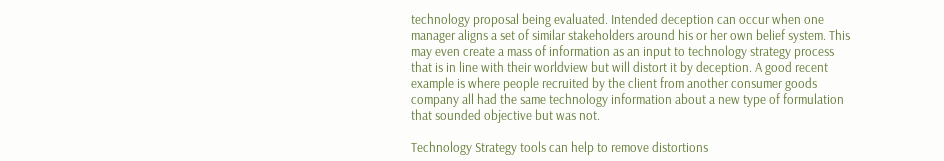technology proposal being evaluated. Intended deception can occur when one manager aligns a set of similar stakeholders around his or her own belief system. This may even create a mass of information as an input to technology strategy process that is in line with their worldview but will distort it by deception. A good recent example is where people recruited by the client from another consumer goods company all had the same technology information about a new type of formulation that sounded objective but was not.

Technology Strategy tools can help to remove distortions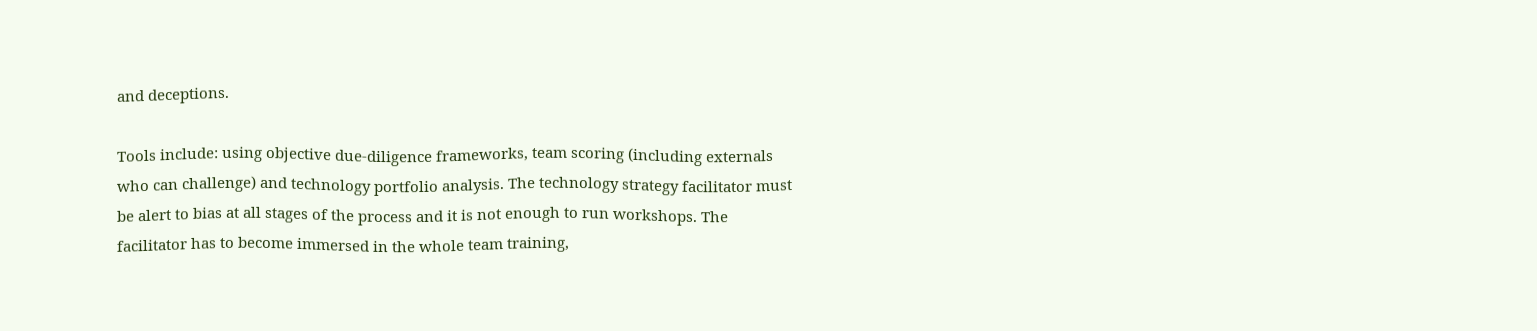and deceptions.

Tools include: using objective due-diligence frameworks, team scoring (including externals who can challenge) and technology portfolio analysis. The technology strategy facilitator must be alert to bias at all stages of the process and it is not enough to run workshops. The facilitator has to become immersed in the whole team training,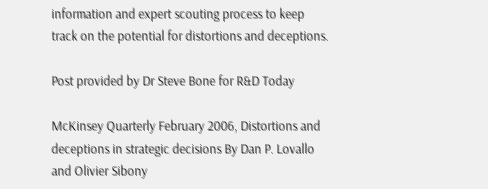information and expert scouting process to keep track on the potential for distortions and deceptions.

Post provided by Dr Steve Bone for R&D Today

McKinsey Quarterly February 2006, Distortions and deceptions in strategic decisions By Dan P. Lovallo and Olivier Sibony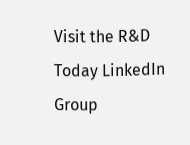Visit the R&D Today LinkedIn Group